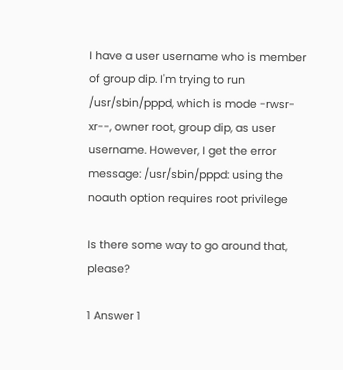I have a user username who is member of group dip. I'm trying to run /usr/sbin/pppd, which is mode -rwsr-xr--, owner root, group dip, as user username. However, I get the error message: /usr/sbin/pppd: using the noauth option requires root privilege

Is there some way to go around that, please?

1 Answer 1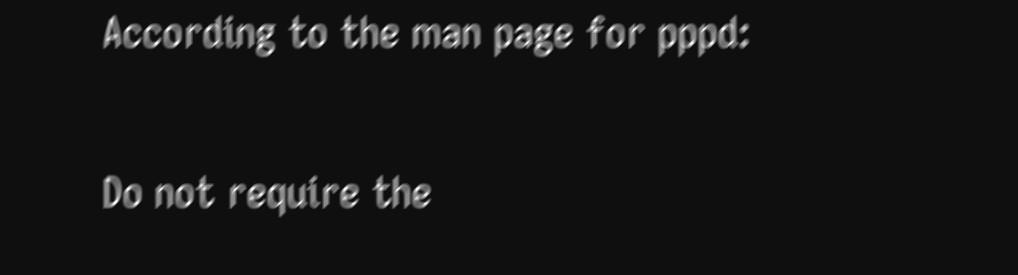According to the man page for pppd:

Do not require the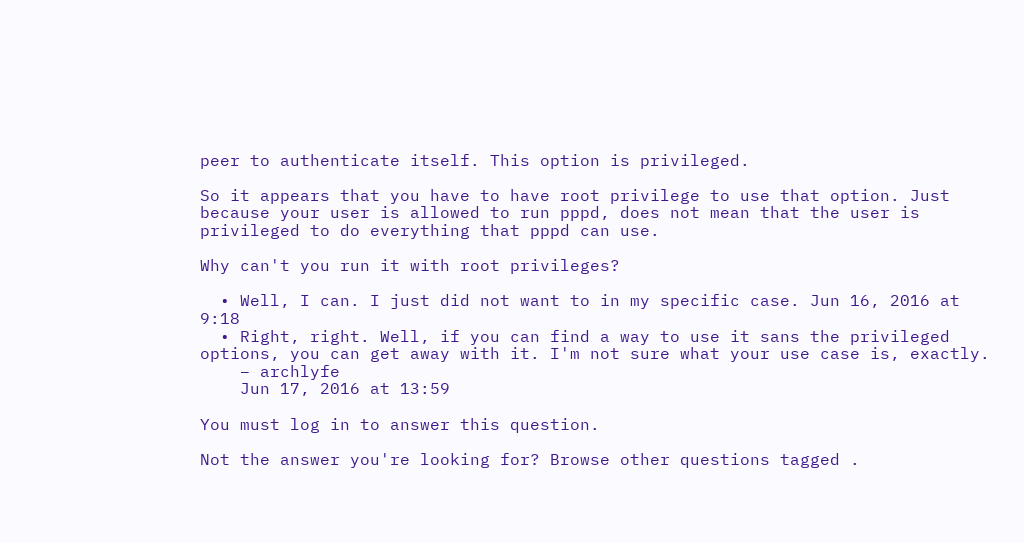peer to authenticate itself. This option is privileged.

So it appears that you have to have root privilege to use that option. Just because your user is allowed to run pppd, does not mean that the user is privileged to do everything that pppd can use.

Why can't you run it with root privileges?

  • Well, I can. I just did not want to in my specific case. Jun 16, 2016 at 9:18
  • Right, right. Well, if you can find a way to use it sans the privileged options, you can get away with it. I'm not sure what your use case is, exactly.
    – archlyfe
    Jun 17, 2016 at 13:59

You must log in to answer this question.

Not the answer you're looking for? Browse other questions tagged .